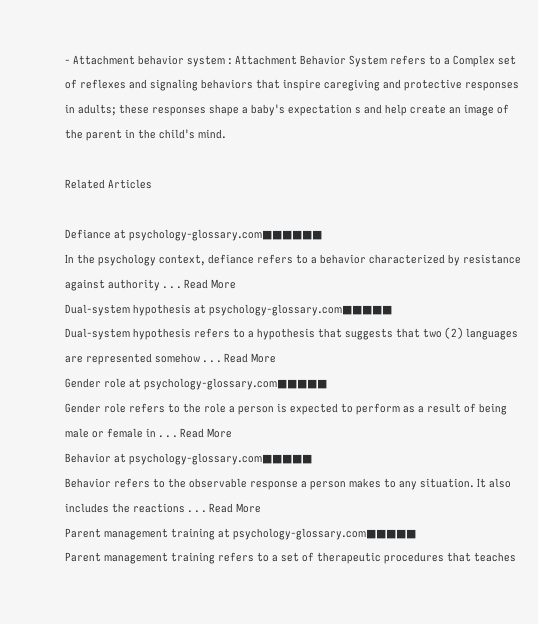- Attachment behavior system : Attachment Behavior System refers to a Complex set of reflexes and signaling behaviors that inspire caregiving and protective responses in adults; these responses shape a baby's expectation s and help create an image of the parent in the child's mind.

Related Articles

Defiance at psychology-glossary.com■■■■■■
In the psychology context, defiance refers to a behavior characterized by resistance against authority . . . Read More
Dual-system hypothesis at psychology-glossary.com■■■■■
Dual-system hypothesis refers to a hypothesis that suggests that two (2) languages are represented somehow . . . Read More
Gender role at psychology-glossary.com■■■■■
Gender role refers to the role a person is expected to perform as a result of being male or female in . . . Read More
Behavior at psychology-glossary.com■■■■■
Behavior refers to the observable response a person makes to any situation. It also includes the reactions . . . Read More
Parent management training at psychology-glossary.com■■■■■
Parent management training refers to a set of therapeutic procedures that teaches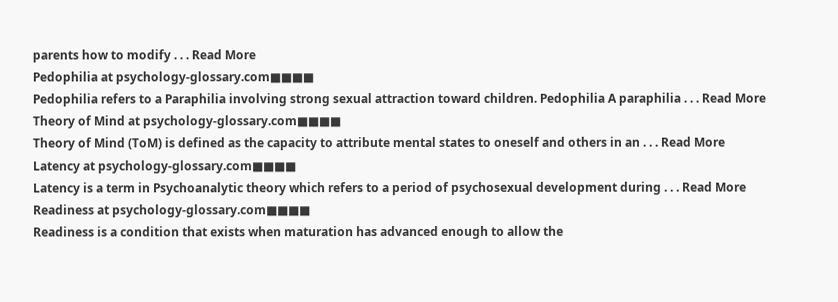parents how to modify . . . Read More
Pedophilia at psychology-glossary.com■■■■
Pedophilia refers to a Paraphilia involving strong sexual attraction toward children. Pedophilia A paraphilia . . . Read More
Theory of Mind at psychology-glossary.com■■■■
Theory of Mind (ToM) is defined as the capacity to attribute mental states to oneself and others in an . . . Read More
Latency at psychology-glossary.com■■■■
Latency is a term in Psychoanalytic theory which refers to a period of psychosexual development during . . . Read More
Readiness at psychology-glossary.com■■■■
Readiness is a condition that exists when maturation has advanced enough to allow the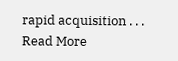rapid acquisition . . . Read More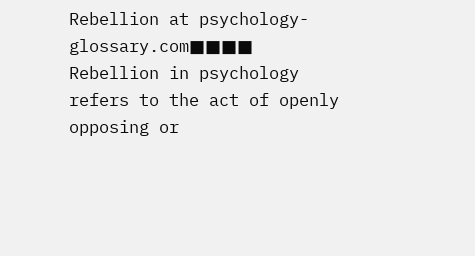Rebellion at psychology-glossary.com■■■■
Rebellion in psychology refers to the act of openly opposing or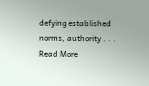defying established norms, authority . . . Read More